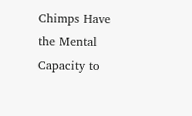Chimps Have the Mental Capacity to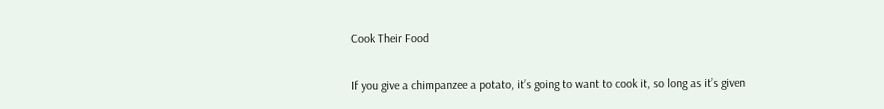Cook Their Food

If you give a chimpanzee a potato, it’s going to want to cook it, so long as it’s given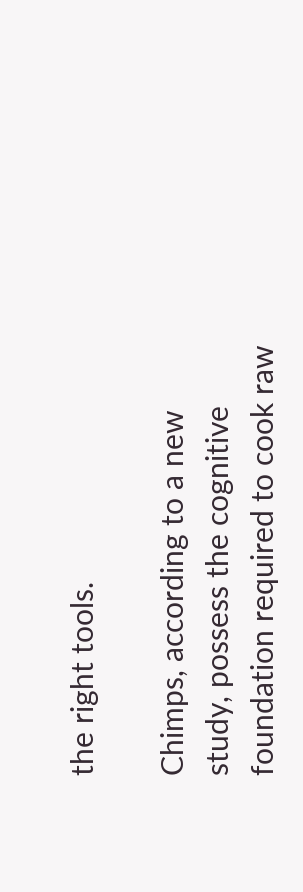the right tools.

Chimps, according to a new study, possess the cognitive foundation required to cook raw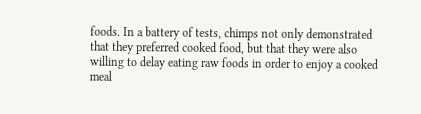foods. In a battery of tests, chimps not only demonstrated that they preferred cooked food, but that they were also willing to delay eating raw foods in order to enjoy a cooked meal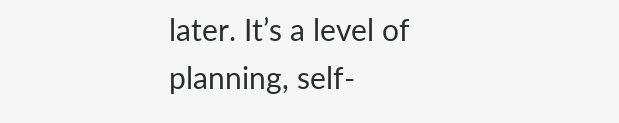later. It’s a level of planning, self-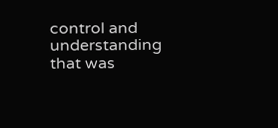control and understanding that was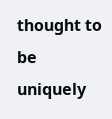thought to be uniquely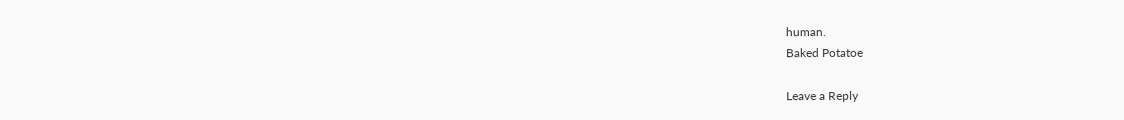human.
Baked Potatoe

Leave a Reply